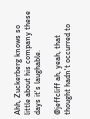Ahh, Zuckerberg knows so little about his company these days it's laughable.

@jeffcliff ah, yeah, that thought hadn't occurred to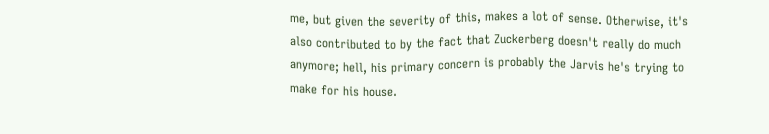me, but given the severity of this, makes a lot of sense. Otherwise, it's also contributed to by the fact that Zuckerberg doesn't really do much anymore; hell, his primary concern is probably the Jarvis he's trying to make for his house.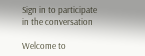Sign in to participate in the conversation

Welcome to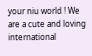your niu world ! We are a cute and loving international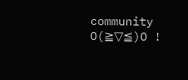community O(≧▽≦)O !